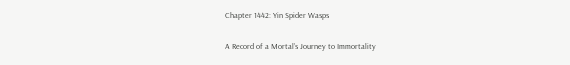Chapter 1442: Yin Spider Wasps

A Record of a Mortal’s Journey to Immortality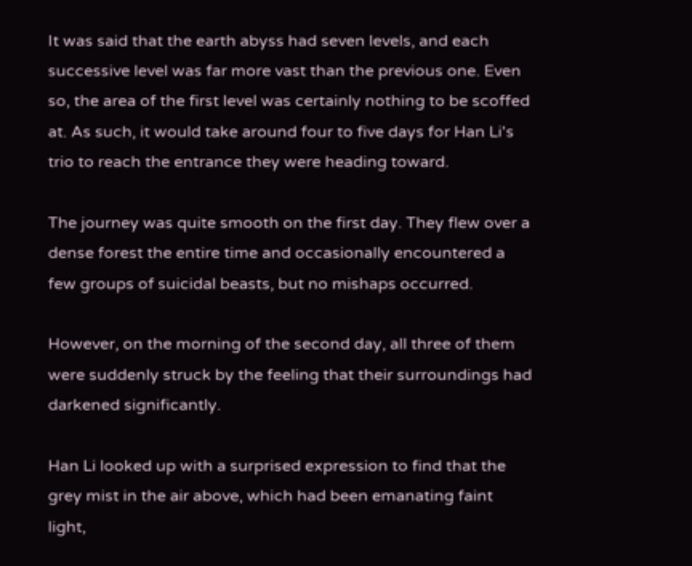It was said that the earth abyss had seven levels, and each successive level was far more vast than the previous one. Even so, the area of the first level was certainly nothing to be scoffed at. As such, it would take around four to five days for Han Li's trio to reach the entrance they were heading toward.

The journey was quite smooth on the first day. They flew over a dense forest the entire time and occasionally encountered a few groups of suicidal beasts, but no mishaps occurred.

However, on the morning of the second day, all three of them were suddenly struck by the feeling that their surroundings had darkened significantly.

Han Li looked up with a surprised expression to find that the grey mist in the air above, which had been emanating faint light,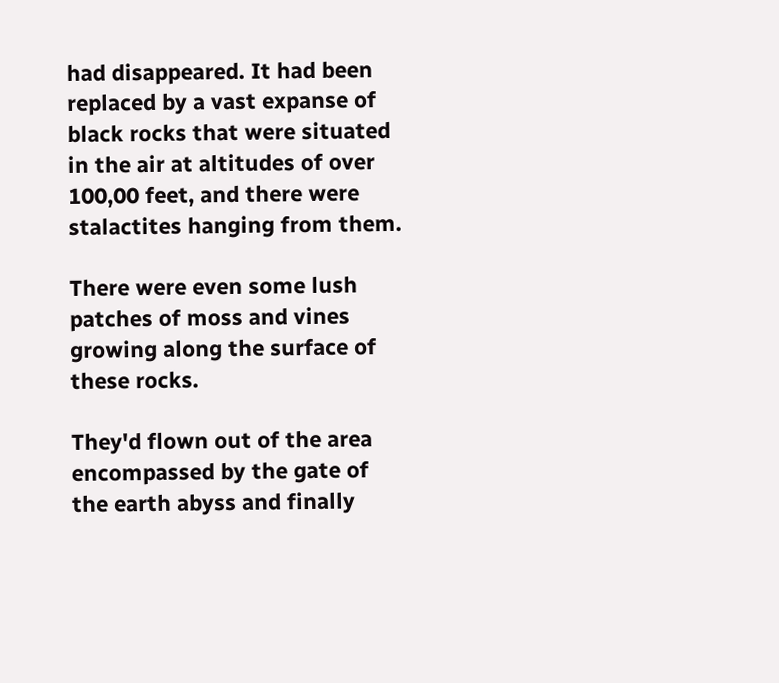had disappeared. It had been replaced by a vast expanse of black rocks that were situated in the air at altitudes of over 100,00 feet, and there were stalactites hanging from them.

There were even some lush patches of moss and vines growing along the surface of these rocks.

They'd flown out of the area encompassed by the gate of the earth abyss and finally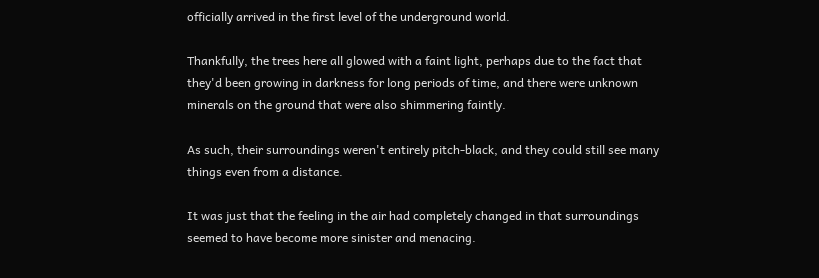officially arrived in the first level of the underground world.

Thankfully, the trees here all glowed with a faint light, perhaps due to the fact that they'd been growing in darkness for long periods of time, and there were unknown minerals on the ground that were also shimmering faintly.

As such, their surroundings weren't entirely pitch-black, and they could still see many things even from a distance.

It was just that the feeling in the air had completely changed in that surroundings seemed to have become more sinister and menacing.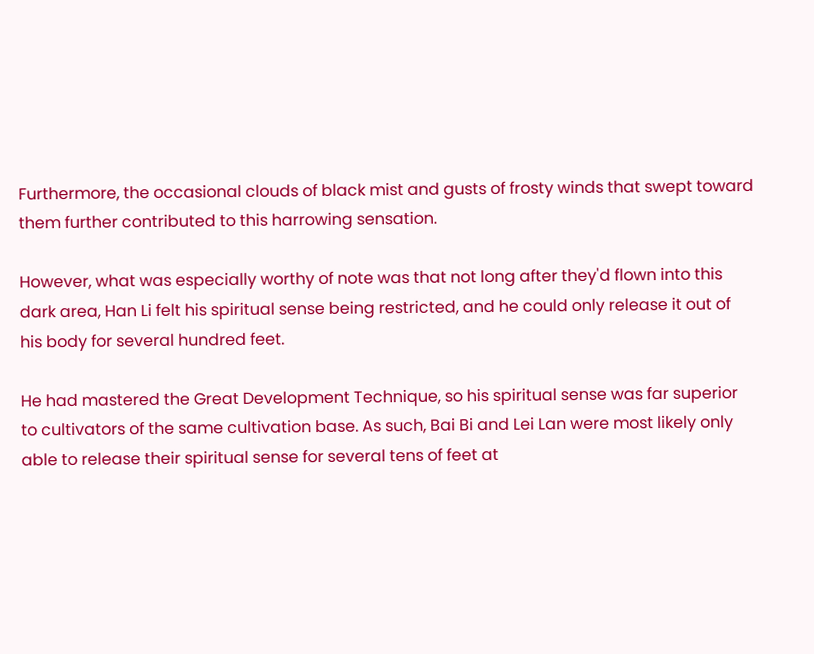Furthermore, the occasional clouds of black mist and gusts of frosty winds that swept toward them further contributed to this harrowing sensation.

However, what was especially worthy of note was that not long after they'd flown into this dark area, Han Li felt his spiritual sense being restricted, and he could only release it out of his body for several hundred feet.

He had mastered the Great Development Technique, so his spiritual sense was far superior to cultivators of the same cultivation base. As such, Bai Bi and Lei Lan were most likely only able to release their spiritual sense for several tens of feet at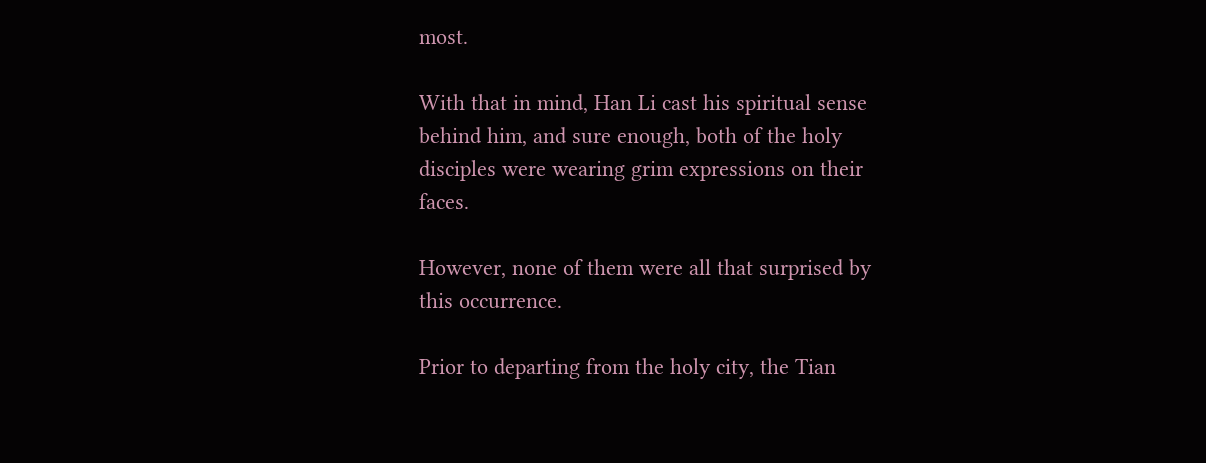most.

With that in mind, Han Li cast his spiritual sense behind him, and sure enough, both of the holy disciples were wearing grim expressions on their faces.

However, none of them were all that surprised by this occurrence.

Prior to departing from the holy city, the Tian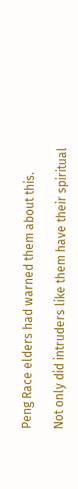Peng Race elders had warned them about this.

Not only did intruders like them have their spiritual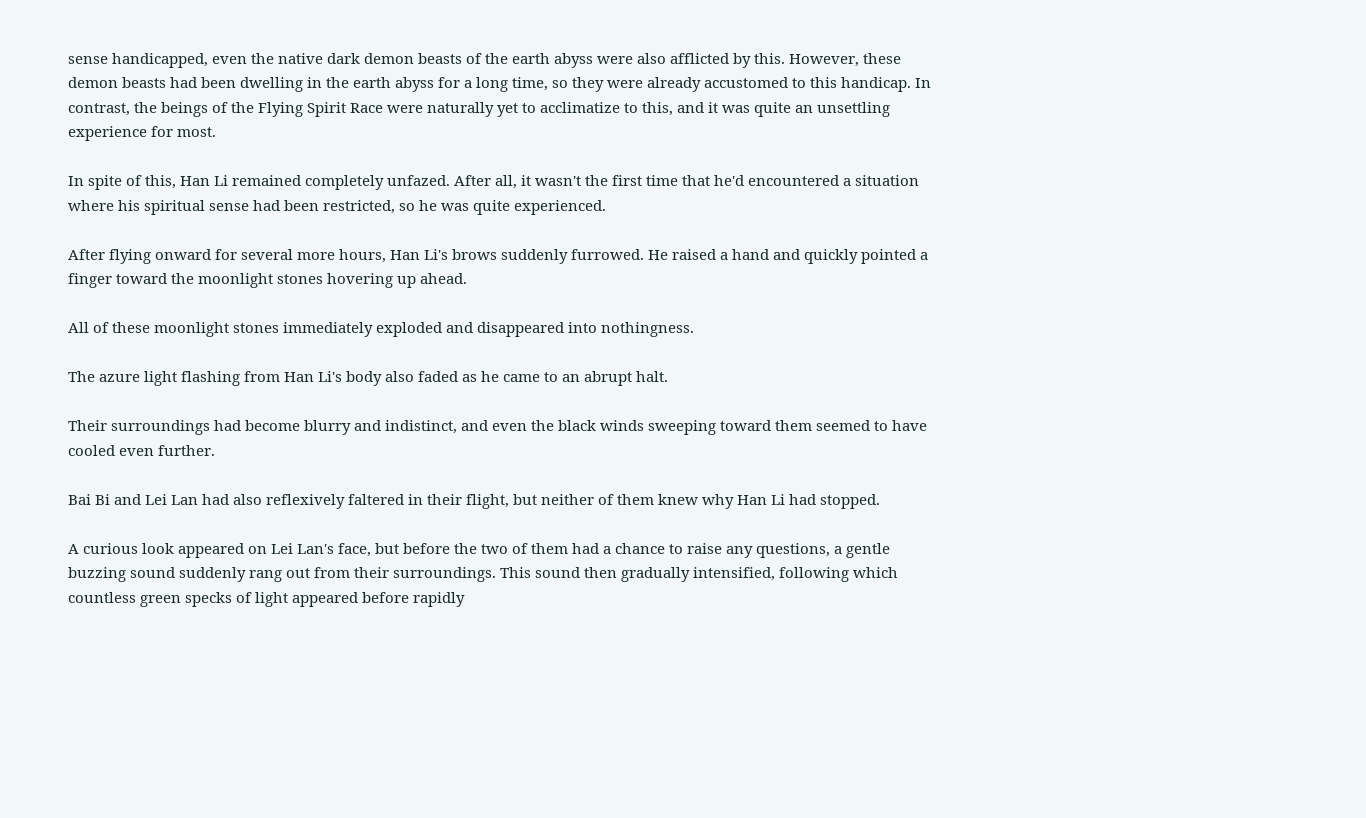sense handicapped, even the native dark demon beasts of the earth abyss were also afflicted by this. However, these demon beasts had been dwelling in the earth abyss for a long time, so they were already accustomed to this handicap. In contrast, the beings of the Flying Spirit Race were naturally yet to acclimatize to this, and it was quite an unsettling experience for most.

In spite of this, Han Li remained completely unfazed. After all, it wasn't the first time that he'd encountered a situation where his spiritual sense had been restricted, so he was quite experienced.

After flying onward for several more hours, Han Li's brows suddenly furrowed. He raised a hand and quickly pointed a finger toward the moonlight stones hovering up ahead.

All of these moonlight stones immediately exploded and disappeared into nothingness.

The azure light flashing from Han Li's body also faded as he came to an abrupt halt.

Their surroundings had become blurry and indistinct, and even the black winds sweeping toward them seemed to have cooled even further.

Bai Bi and Lei Lan had also reflexively faltered in their flight, but neither of them knew why Han Li had stopped.

A curious look appeared on Lei Lan's face, but before the two of them had a chance to raise any questions, a gentle buzzing sound suddenly rang out from their surroundings. This sound then gradually intensified, following which countless green specks of light appeared before rapidly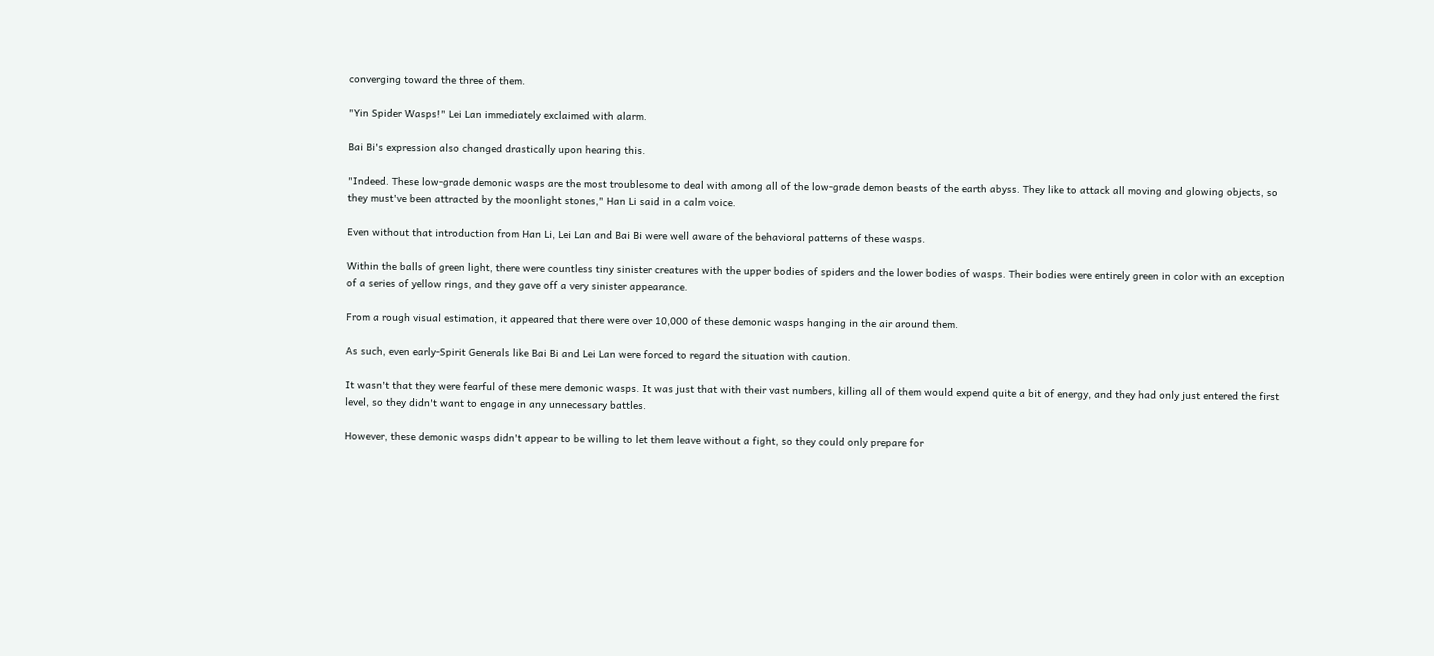converging toward the three of them.

"Yin Spider Wasps!" Lei Lan immediately exclaimed with alarm.

Bai Bi's expression also changed drastically upon hearing this.

"Indeed. These low-grade demonic wasps are the most troublesome to deal with among all of the low-grade demon beasts of the earth abyss. They like to attack all moving and glowing objects, so they must've been attracted by the moonlight stones," Han Li said in a calm voice.

Even without that introduction from Han Li, Lei Lan and Bai Bi were well aware of the behavioral patterns of these wasps.

Within the balls of green light, there were countless tiny sinister creatures with the upper bodies of spiders and the lower bodies of wasps. Their bodies were entirely green in color with an exception of a series of yellow rings, and they gave off a very sinister appearance.

From a rough visual estimation, it appeared that there were over 10,000 of these demonic wasps hanging in the air around them.

As such, even early-Spirit Generals like Bai Bi and Lei Lan were forced to regard the situation with caution.

It wasn't that they were fearful of these mere demonic wasps. It was just that with their vast numbers, killing all of them would expend quite a bit of energy, and they had only just entered the first level, so they didn't want to engage in any unnecessary battles.

However, these demonic wasps didn't appear to be willing to let them leave without a fight, so they could only prepare for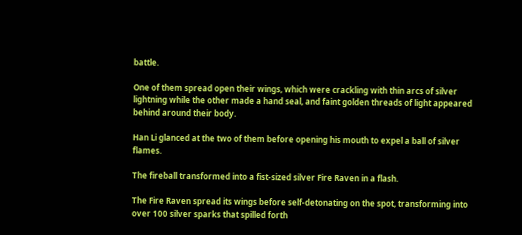battle.

One of them spread open their wings, which were crackling with thin arcs of silver lightning while the other made a hand seal, and faint golden threads of light appeared behind around their body.

Han Li glanced at the two of them before opening his mouth to expel a ball of silver flames.

The fireball transformed into a fist-sized silver Fire Raven in a flash.

The Fire Raven spread its wings before self-detonating on the spot, transforming into over 100 silver sparks that spilled forth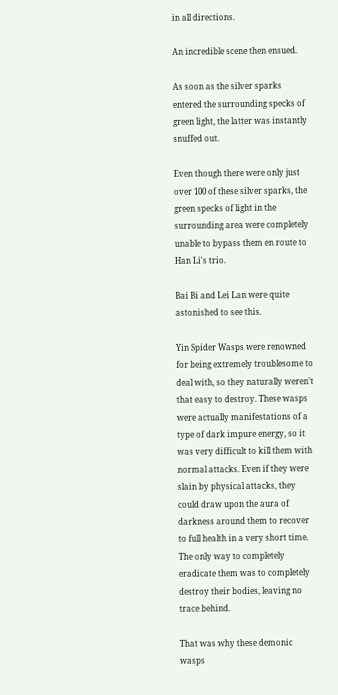in all directions.

An incredible scene then ensued.

As soon as the silver sparks entered the surrounding specks of green light, the latter was instantly snuffed out.

Even though there were only just over 100 of these silver sparks, the green specks of light in the surrounding area were completely unable to bypass them en route to Han Li's trio.

Bai Bi and Lei Lan were quite astonished to see this.

Yin Spider Wasps were renowned for being extremely troublesome to deal with, so they naturally weren't that easy to destroy. These wasps were actually manifestations of a type of dark impure energy, so it was very difficult to kill them with normal attacks. Even if they were slain by physical attacks, they could draw upon the aura of darkness around them to recover to full health in a very short time. The only way to completely eradicate them was to completely destroy their bodies, leaving no trace behind.

That was why these demonic wasps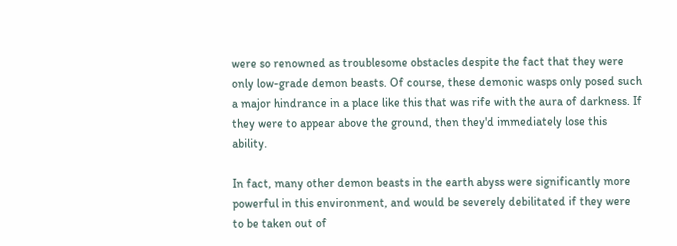were so renowned as troublesome obstacles despite the fact that they were only low-grade demon beasts. Of course, these demonic wasps only posed such a major hindrance in a place like this that was rife with the aura of darkness. If they were to appear above the ground, then they'd immediately lose this ability.

In fact, many other demon beasts in the earth abyss were significantly more powerful in this environment, and would be severely debilitated if they were to be taken out of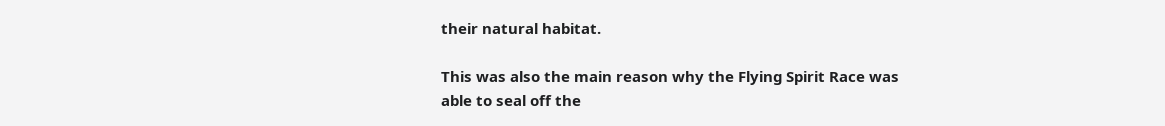their natural habitat.

This was also the main reason why the Flying Spirit Race was able to seal off the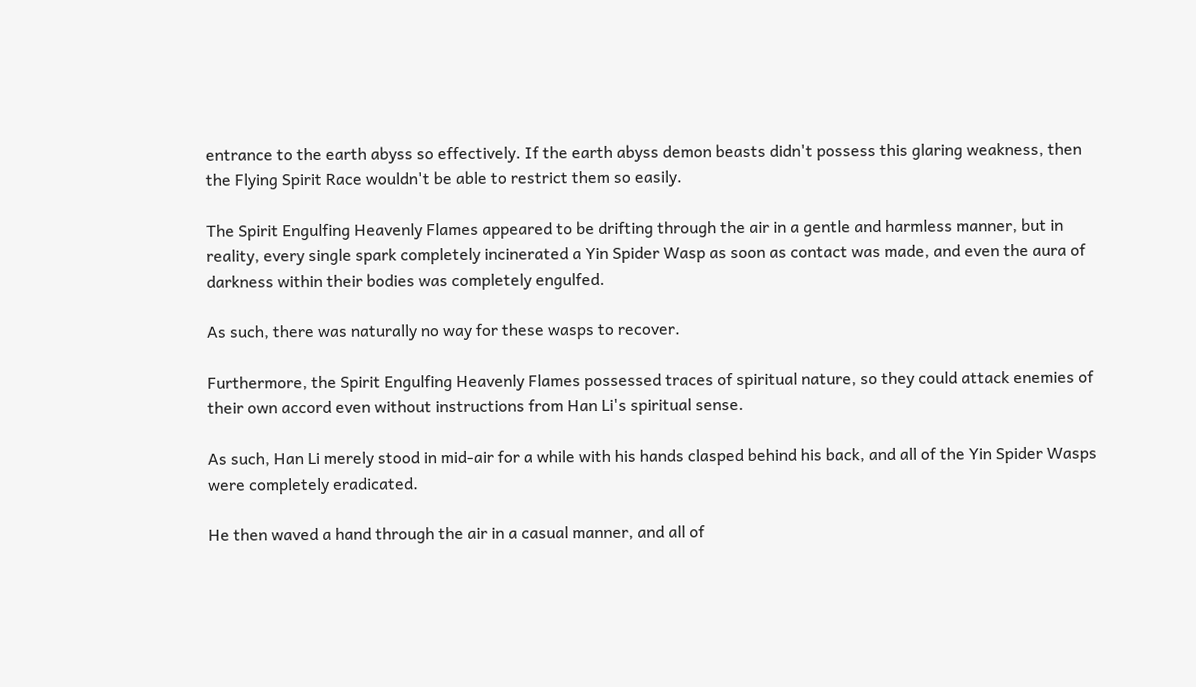entrance to the earth abyss so effectively. If the earth abyss demon beasts didn't possess this glaring weakness, then the Flying Spirit Race wouldn't be able to restrict them so easily.

The Spirit Engulfing Heavenly Flames appeared to be drifting through the air in a gentle and harmless manner, but in reality, every single spark completely incinerated a Yin Spider Wasp as soon as contact was made, and even the aura of darkness within their bodies was completely engulfed.

As such, there was naturally no way for these wasps to recover.

Furthermore, the Spirit Engulfing Heavenly Flames possessed traces of spiritual nature, so they could attack enemies of their own accord even without instructions from Han Li's spiritual sense.

As such, Han Li merely stood in mid-air for a while with his hands clasped behind his back, and all of the Yin Spider Wasps were completely eradicated.

He then waved a hand through the air in a casual manner, and all of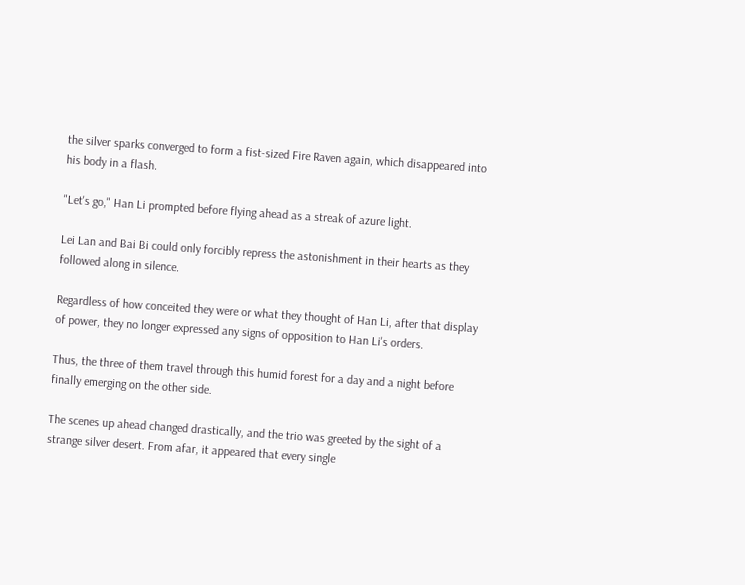the silver sparks converged to form a fist-sized Fire Raven again, which disappeared into his body in a flash.

"Let's go," Han Li prompted before flying ahead as a streak of azure light.

Lei Lan and Bai Bi could only forcibly repress the astonishment in their hearts as they followed along in silence.

Regardless of how conceited they were or what they thought of Han Li, after that display of power, they no longer expressed any signs of opposition to Han Li's orders.

Thus, the three of them travel through this humid forest for a day and a night before finally emerging on the other side.

The scenes up ahead changed drastically, and the trio was greeted by the sight of a strange silver desert. From afar, it appeared that every single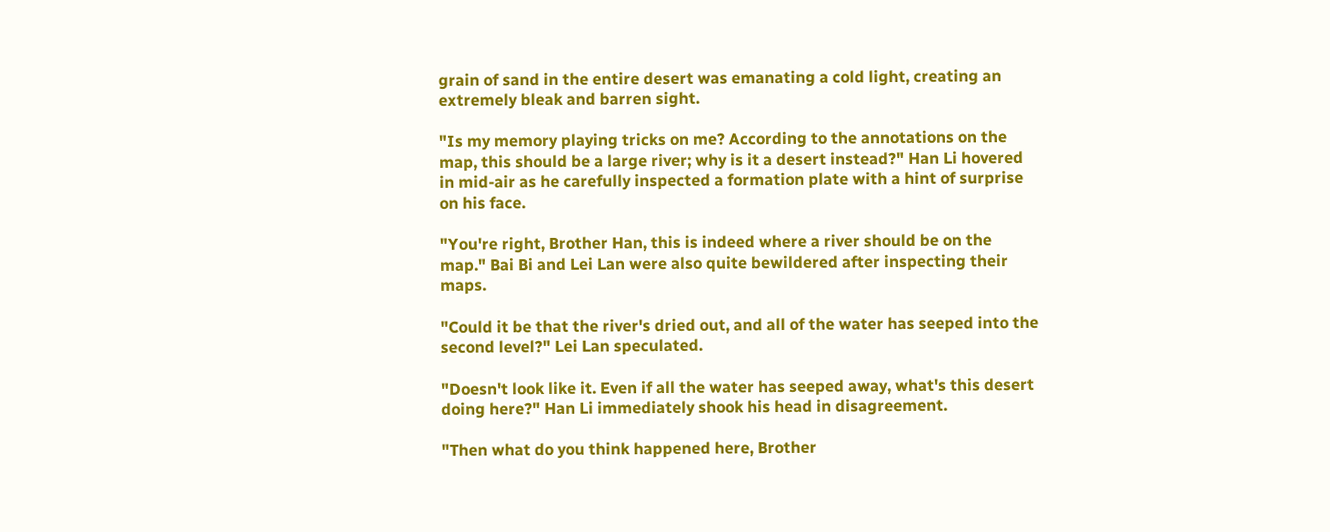grain of sand in the entire desert was emanating a cold light, creating an extremely bleak and barren sight.

"Is my memory playing tricks on me? According to the annotations on the map, this should be a large river; why is it a desert instead?" Han Li hovered in mid-air as he carefully inspected a formation plate with a hint of surprise on his face.

"You're right, Brother Han, this is indeed where a river should be on the map." Bai Bi and Lei Lan were also quite bewildered after inspecting their maps.

"Could it be that the river's dried out, and all of the water has seeped into the second level?" Lei Lan speculated.

"Doesn't look like it. Even if all the water has seeped away, what's this desert doing here?" Han Li immediately shook his head in disagreement.

"Then what do you think happened here, Brother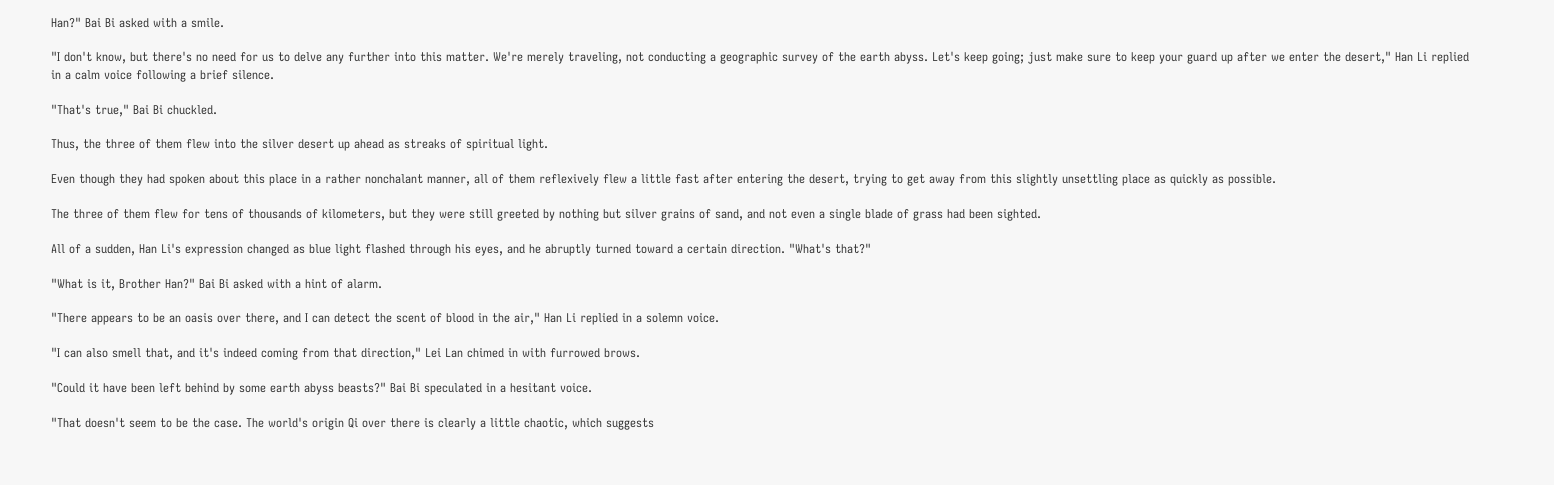Han?" Bai Bi asked with a smile.

"I don't know, but there's no need for us to delve any further into this matter. We're merely traveling, not conducting a geographic survey of the earth abyss. Let's keep going; just make sure to keep your guard up after we enter the desert," Han Li replied in a calm voice following a brief silence.

"That's true," Bai Bi chuckled.

Thus, the three of them flew into the silver desert up ahead as streaks of spiritual light.

Even though they had spoken about this place in a rather nonchalant manner, all of them reflexively flew a little fast after entering the desert, trying to get away from this slightly unsettling place as quickly as possible.

The three of them flew for tens of thousands of kilometers, but they were still greeted by nothing but silver grains of sand, and not even a single blade of grass had been sighted.

All of a sudden, Han Li's expression changed as blue light flashed through his eyes, and he abruptly turned toward a certain direction. "What's that?"

"What is it, Brother Han?" Bai Bi asked with a hint of alarm.

"There appears to be an oasis over there, and I can detect the scent of blood in the air," Han Li replied in a solemn voice.

"I can also smell that, and it's indeed coming from that direction," Lei Lan chimed in with furrowed brows.

"Could it have been left behind by some earth abyss beasts?" Bai Bi speculated in a hesitant voice.

"That doesn't seem to be the case. The world's origin Qi over there is clearly a little chaotic, which suggests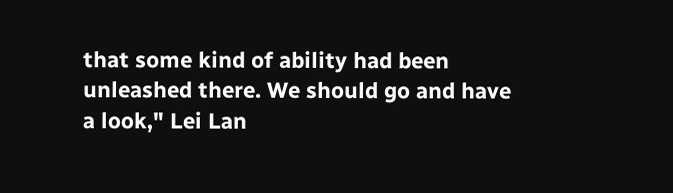that some kind of ability had been unleashed there. We should go and have a look," Lei Lan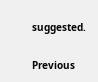suggested.

Previous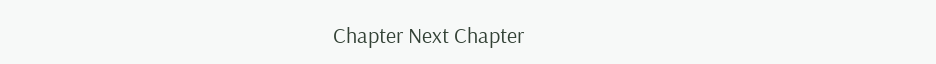Chapter Next Chapter